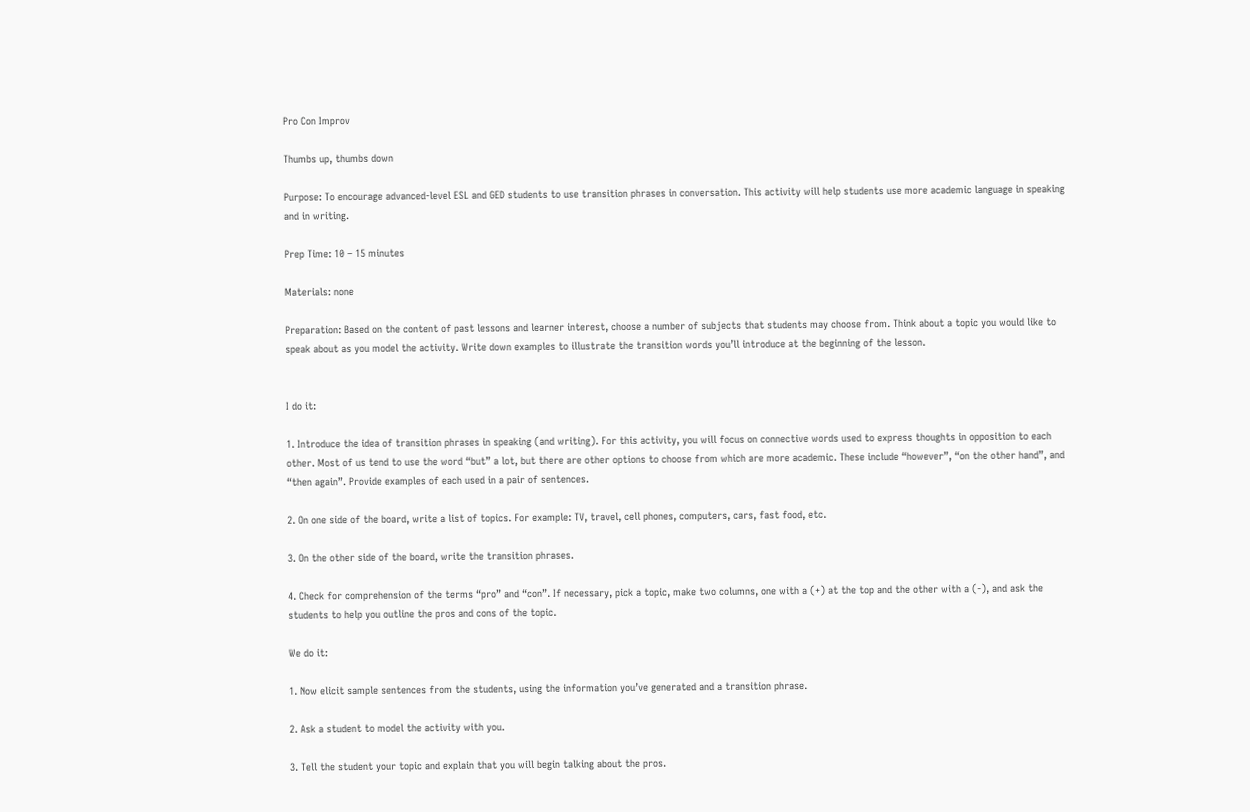Pro Con Improv

Thumbs up, thumbs down

Purpose: To encourage advanced-level ESL and GED students to use transition phrases in conversation. This activity will help students use more academic language in speaking and in writing.

Prep Time: 10 – 15 minutes

Materials: none

Preparation: Based on the content of past lessons and learner interest, choose a number of subjects that students may choose from. Think about a topic you would like to speak about as you model the activity. Write down examples to illustrate the transition words you’ll introduce at the beginning of the lesson.


I do it:

1. Introduce the idea of transition phrases in speaking (and writing). For this activity, you will focus on connective words used to express thoughts in opposition to each other. Most of us tend to use the word “but” a lot, but there are other options to choose from which are more academic. These include “however”, “on the other hand”, and “then again”. Provide examples of each used in a pair of sentences.

2. On one side of the board, write a list of topics. For example: TV, travel, cell phones, computers, cars, fast food, etc.

3. On the other side of the board, write the transition phrases.

4. Check for comprehension of the terms “pro” and “con”. If necessary, pick a topic, make two columns, one with a (+) at the top and the other with a (-), and ask the students to help you outline the pros and cons of the topic.

We do it:

1. Now elicit sample sentences from the students, using the information you’ve generated and a transition phrase.

2. Ask a student to model the activity with you.

3. Tell the student your topic and explain that you will begin talking about the pros.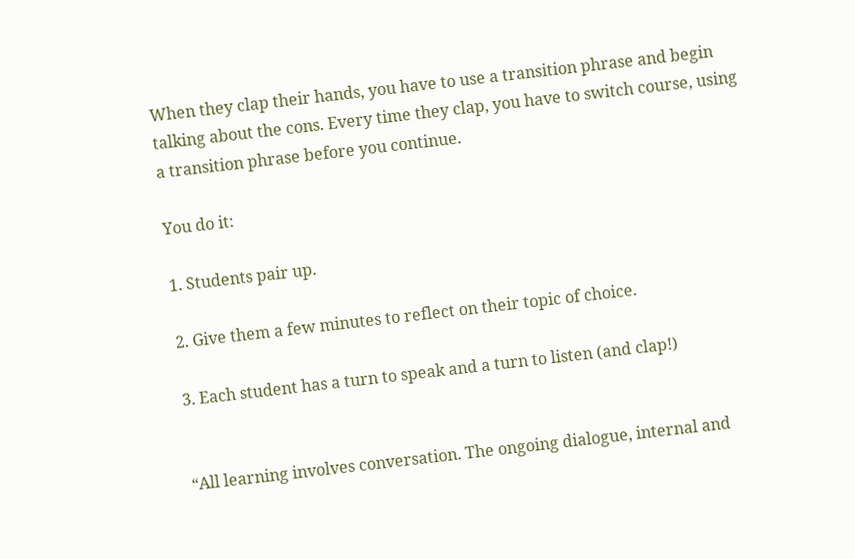When they clap their hands, you have to use a transition phrase and begin talking about the cons. Every time they clap, you have to switch course, using a transition phrase before you continue.

You do it:

1. Students pair up.

2. Give them a few minutes to reflect on their topic of choice.

3. Each student has a turn to speak and a turn to listen (and clap!)


“All learning involves conversation. The ongoing dialogue, internal and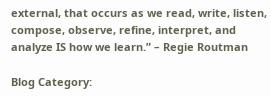external, that occurs as we read, write, listen, compose, observe, refine, interpret, and analyze IS how we learn.” – Regie Routman

Blog Category: